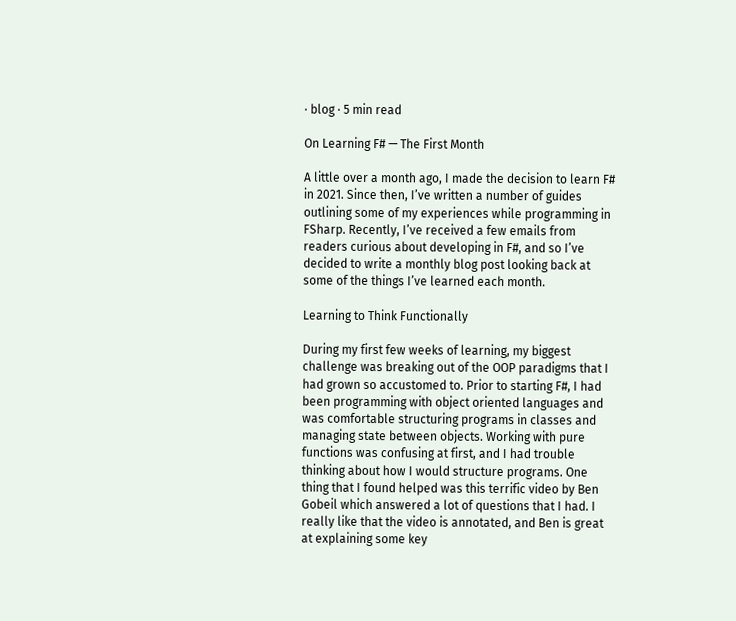· blog · 5 min read

On Learning F# — The First Month

A little over a month ago, I made the decision to learn F# in 2021. Since then, I’ve written a number of guides outlining some of my experiences while programming in FSharp. Recently, I’ve received a few emails from readers curious about developing in F#, and so I’ve decided to write a monthly blog post looking back at some of the things I’ve learned each month.

Learning to Think Functionally

During my first few weeks of learning, my biggest challenge was breaking out of the OOP paradigms that I had grown so accustomed to. Prior to starting F#, I had been programming with object oriented languages and was comfortable structuring programs in classes and managing state between objects. Working with pure functions was confusing at first, and I had trouble thinking about how I would structure programs. One thing that I found helped was this terrific video by Ben Gobeil which answered a lot of questions that I had. I really like that the video is annotated, and Ben is great at explaining some key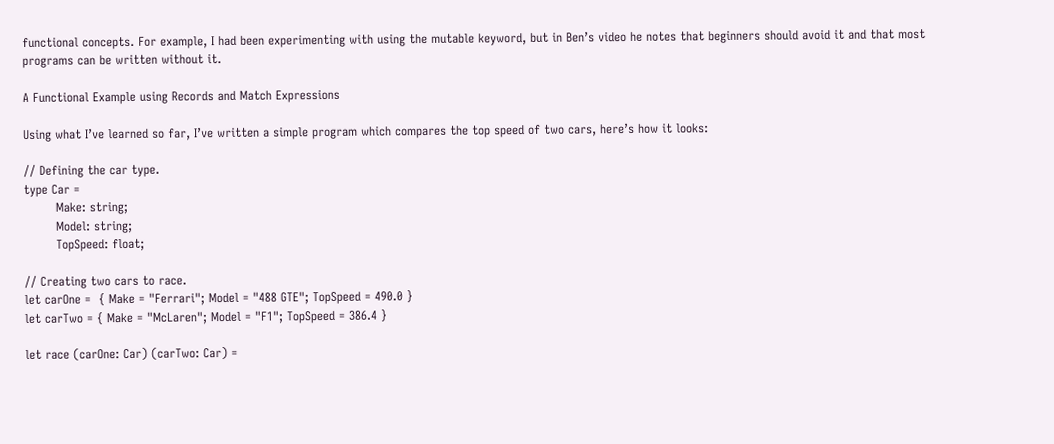functional concepts. For example, I had been experimenting with using the mutable keyword, but in Ben’s video he notes that beginners should avoid it and that most programs can be written without it.

A Functional Example using Records and Match Expressions

Using what I’ve learned so far, I’ve written a simple program which compares the top speed of two cars, here’s how it looks:

// Defining the car type.
type Car =
        Make: string;
        Model: string;
        TopSpeed: float;

// Creating two cars to race.
let carOne =  { Make = "Ferrari"; Model = "488 GTE"; TopSpeed = 490.0 }
let carTwo = { Make = "McLaren"; Model = "F1"; TopSpeed = 386.4 }

let race (carOne: Car) (carTwo: Car) =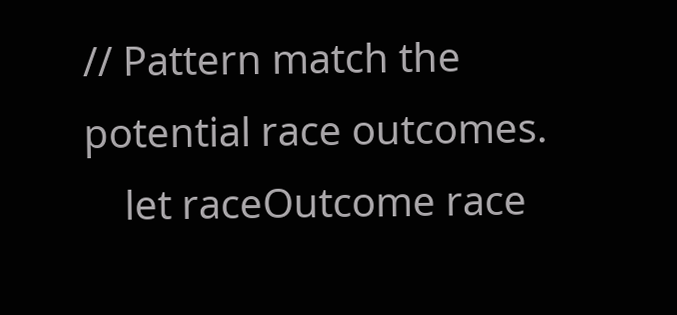// Pattern match the potential race outcomes.
    let raceOutcome race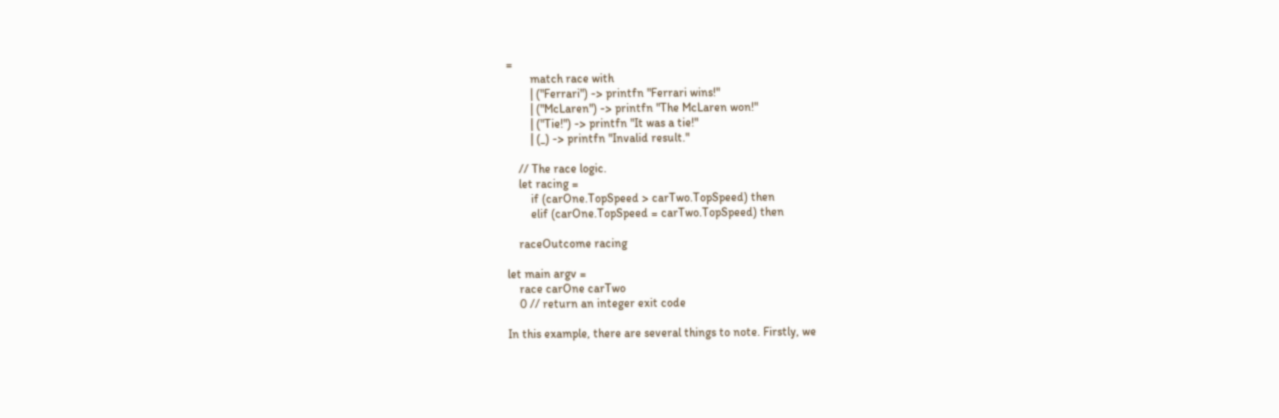=
        match race with
        | ("Ferrari") -> printfn "Ferrari wins!"
        | ("McLaren") -> printfn "The McLaren won!"
        | ("Tie!") -> printfn "It was a tie!"
        | (_) -> printfn "Invalid result."

    // The race logic.
    let racing =
        if (carOne.TopSpeed > carTwo.TopSpeed) then
        elif (carOne.TopSpeed = carTwo.TopSpeed) then

    raceOutcome racing

let main argv =
    race carOne carTwo
    0 // return an integer exit code

In this example, there are several things to note. Firstly, we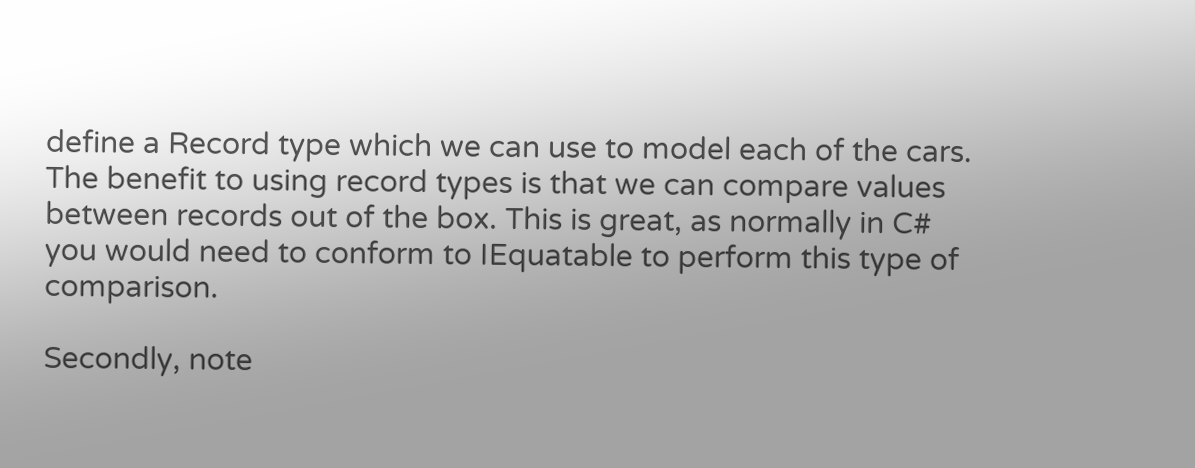define a Record type which we can use to model each of the cars. The benefit to using record types is that we can compare values between records out of the box. This is great, as normally in C# you would need to conform to IEquatable to perform this type of comparison.

Secondly, note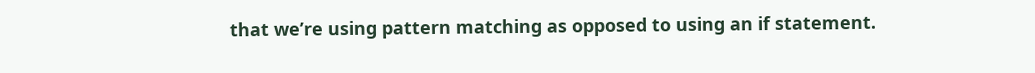that we’re using pattern matching as opposed to using an if statement.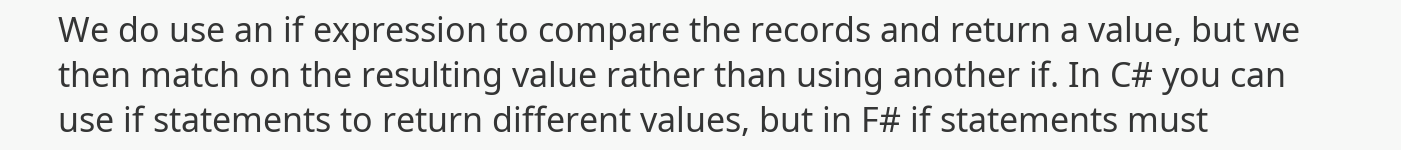We do use an if expression to compare the records and return a value, but we then match on the resulting value rather than using another if. In C# you can use if statements to return different values, but in F# if statements must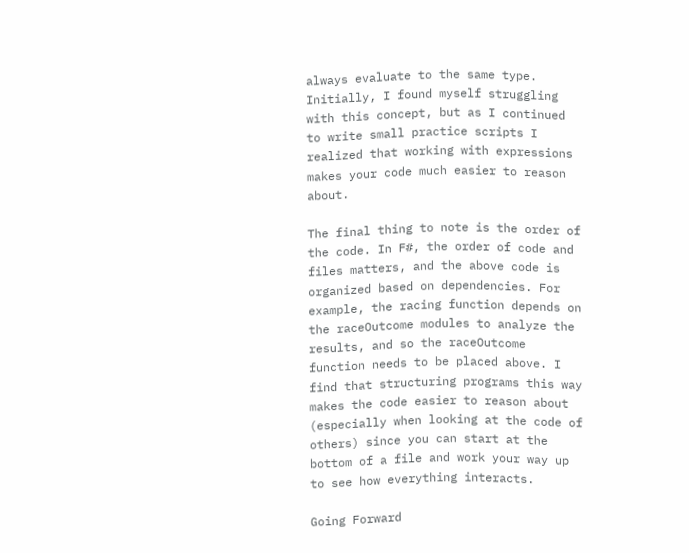always evaluate to the same type. Initially, I found myself struggling with this concept, but as I continued to write small practice scripts I realized that working with expressions makes your code much easier to reason about.

The final thing to note is the order of the code. In F#, the order of code and files matters, and the above code is organized based on dependencies. For example, the racing function depends on the raceOutcome modules to analyze the results, and so the raceOutcome function needs to be placed above. I find that structuring programs this way makes the code easier to reason about (especially when looking at the code of others) since you can start at the bottom of a file and work your way up to see how everything interacts.

Going Forward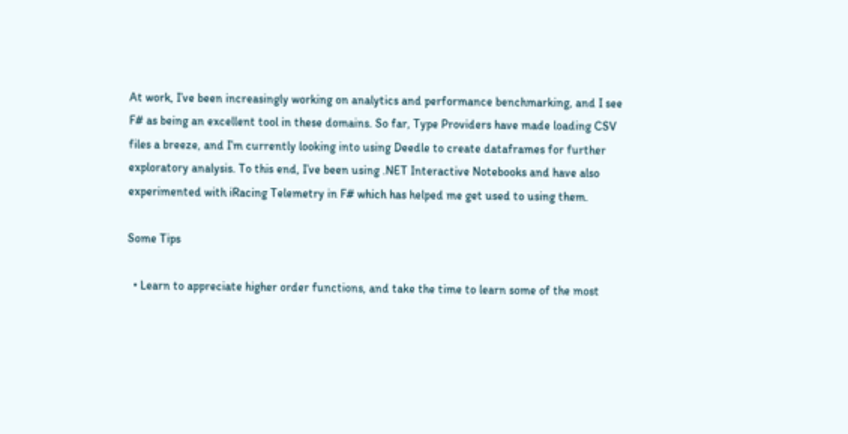At work, I’ve been increasingly working on analytics and performance benchmarking, and I see F# as being an excellent tool in these domains. So far, Type Providers have made loading CSV files a breeze, and I’m currently looking into using Deedle to create dataframes for further exploratory analysis. To this end, I’ve been using .NET Interactive Notebooks and have also experimented with iRacing Telemetry in F# which has helped me get used to using them.

Some Tips

  • Learn to appreciate higher order functions, and take the time to learn some of the most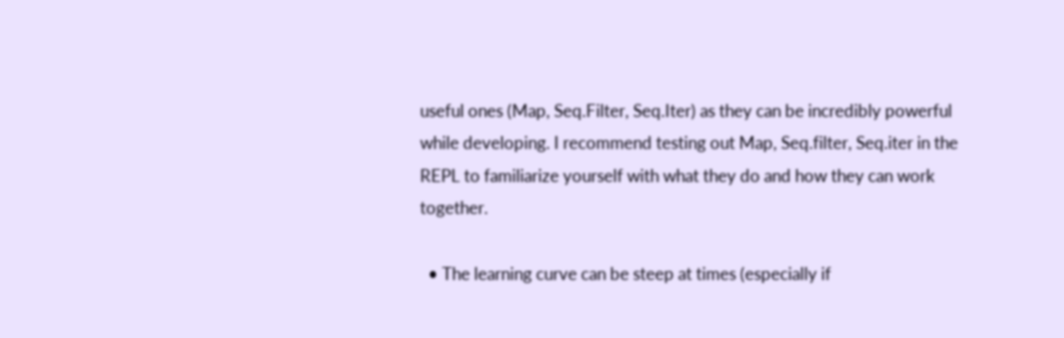useful ones (Map, Seq.Filter, Seq.Iter) as they can be incredibly powerful while developing. I recommend testing out Map, Seq.filter, Seq.iter in the REPL to familiarize yourself with what they do and how they can work together.

  • The learning curve can be steep at times (especially if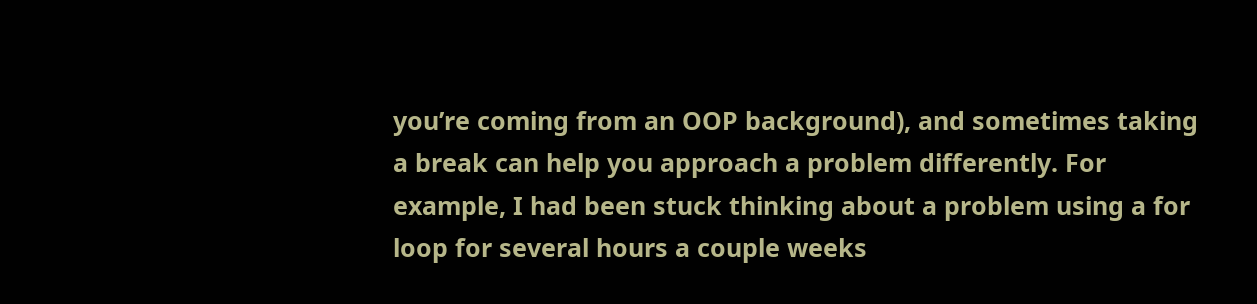you’re coming from an OOP background), and sometimes taking a break can help you approach a problem differently. For example, I had been stuck thinking about a problem using a for loop for several hours a couple weeks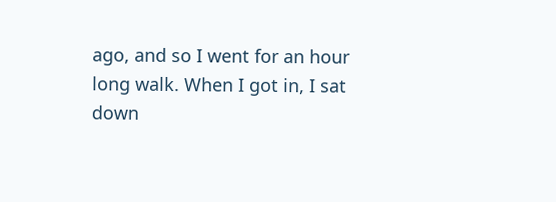ago, and so I went for an hour long walk. When I got in, I sat down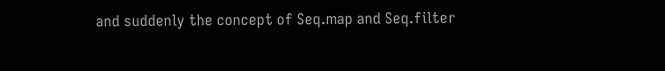and suddenly the concept of Seq.map and Seq.filter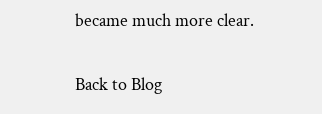became much more clear.

Back to Blog